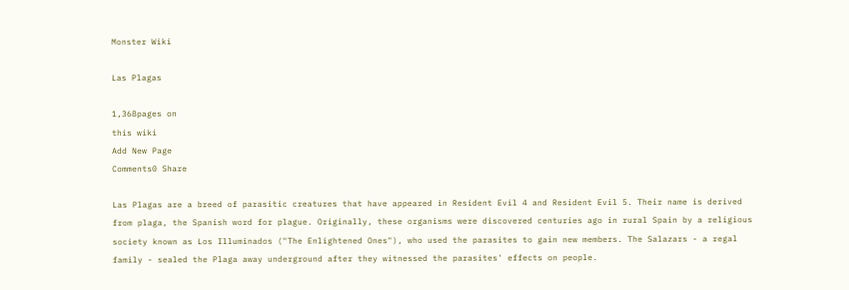Monster Wiki

Las Plagas

1,368pages on
this wiki
Add New Page
Comments0 Share

Las Plagas are a breed of parasitic creatures that have appeared in Resident Evil 4 and Resident Evil 5. Their name is derived from plaga, the Spanish word for plague. Originally, these organisms were discovered centuries ago in rural Spain by a religious society known as Los Illuminados ("The Enlightened Ones"), who used the parasites to gain new members. The Salazars - a regal family - sealed the Plaga away underground after they witnessed the parasites' effects on people.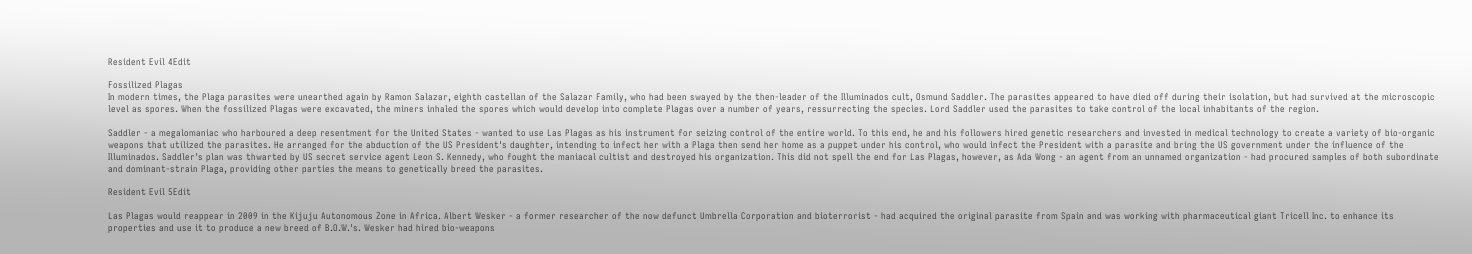Resident Evil 4Edit

Fossilized Plagas
In modern times, the Plaga parasites were unearthed again by Ramon Salazar, eighth castellan of the Salazar Family, who had been swayed by the then-leader of the Illuminados cult, Osmund Saddler. The parasites appeared to have died off during their isolation, but had survived at the microscopic level as spores. When the fossilized Plagas were excavated, the miners inhaled the spores which would develop into complete Plagas over a number of years, ressurrecting the species. Lord Saddler used the parasites to take control of the local inhabitants of the region.

Saddler - a megalomaniac who harboured a deep resentment for the United States - wanted to use Las Plagas as his instrument for seizing control of the entire world. To this end, he and his followers hired genetic researchers and invested in medical technology to create a variety of bio-organic weapons that utilized the parasites. He arranged for the abduction of the US President's daughter, intending to infect her with a Plaga then send her home as a puppet under his control, who would infect the President with a parasite and bring the US government under the influence of the Illuminados. Saddler's plan was thwarted by US secret service agent Leon S. Kennedy, who fought the maniacal cultist and destroyed his organization. This did not spell the end for Las Plagas, however, as Ada Wong - an agent from an unnamed organization - had procured samples of both subordinate and dominant-strain Plaga, providing other parties the means to genetically breed the parasites.

Resident Evil 5Edit

Las Plagas would reappear in 2009 in the Kijuju Autonomous Zone in Africa. Albert Wesker - a former researcher of the now defunct Umbrella Corporation and bioterrorist - had acquired the original parasite from Spain and was working with pharmaceutical giant Tricell Inc. to enhance its properties and use it to produce a new breed of B.O.W.'s. Wesker had hired bio-weapons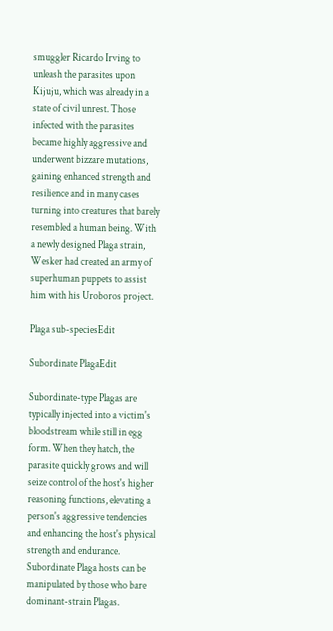smuggler Ricardo Irving to unleash the parasites upon Kijuju, which was already in a state of civil unrest. Those infected with the parasites became highly aggressive and underwent bizzare mutations, gaining enhanced strength and resilience and in many cases turning into creatures that barely resembled a human being. With a newly designed Plaga strain, Wesker had created an army of superhuman puppets to assist him with his Uroboros project.

Plaga sub-speciesEdit

Subordinate PlagaEdit

Subordinate-type Plagas are typically injected into a victim's bloodstream while still in egg form. When they hatch, the parasite quickly grows and will seize control of the host's higher reasoning functions, elevating a person's aggressive tendencies and enhancing the host's physical strength and endurance. Subordinate Plaga hosts can be manipulated by those who bare dominant-strain Plagas.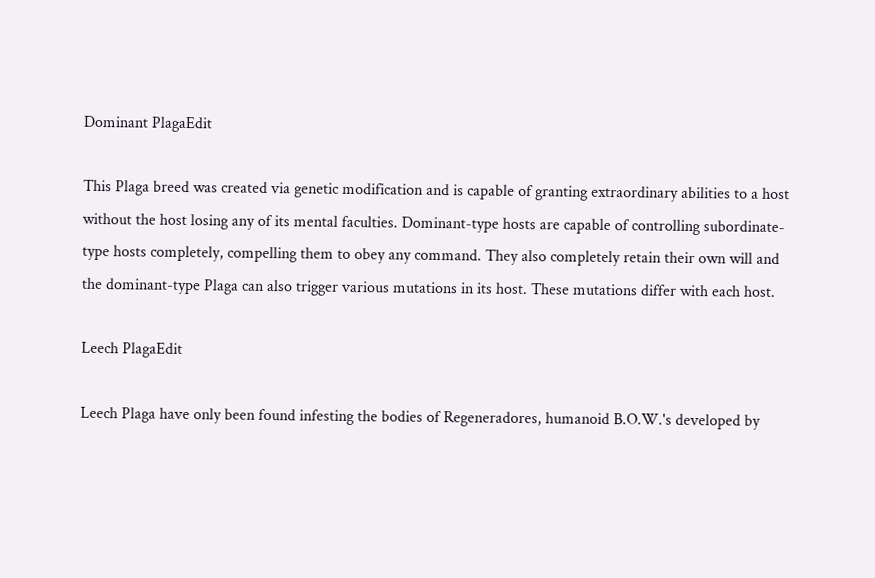Dominant PlagaEdit

This Plaga breed was created via genetic modification and is capable of granting extraordinary abilities to a host without the host losing any of its mental faculties. Dominant-type hosts are capable of controlling subordinate-type hosts completely, compelling them to obey any command. They also completely retain their own will and the dominant-type Plaga can also trigger various mutations in its host. These mutations differ with each host.

Leech PlagaEdit

Leech Plaga have only been found infesting the bodies of Regeneradores, humanoid B.O.W.'s developed by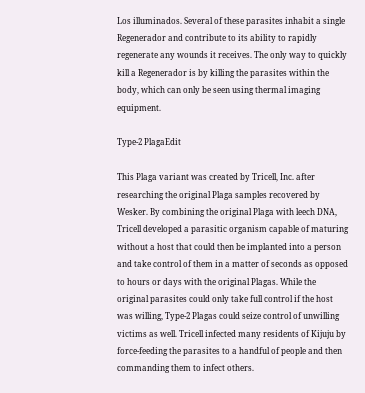Los illuminados. Several of these parasites inhabit a single Regenerador and contribute to its ability to rapidly regenerate any wounds it receives. The only way to quickly kill a Regenerador is by killing the parasites within the body, which can only be seen using thermal imaging equipment.

Type-2 PlagaEdit

This Plaga variant was created by Tricell, Inc. after researching the original Plaga samples recovered by Wesker. By combining the original Plaga with leech DNA, Tricell developed a parasitic organism capable of maturing without a host that could then be implanted into a person and take control of them in a matter of seconds as opposed to hours or days with the original Plagas. While the original parasites could only take full control if the host was willing, Type-2 Plagas could seize control of unwilling victims as well. Tricell infected many residents of Kijuju by force-feeding the parasites to a handful of people and then commanding them to infect others.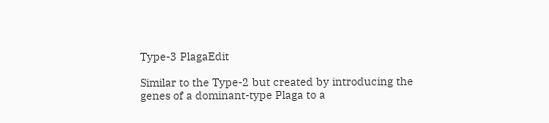Type-3 PlagaEdit

Similar to the Type-2 but created by introducing the genes of a dominant-type Plaga to a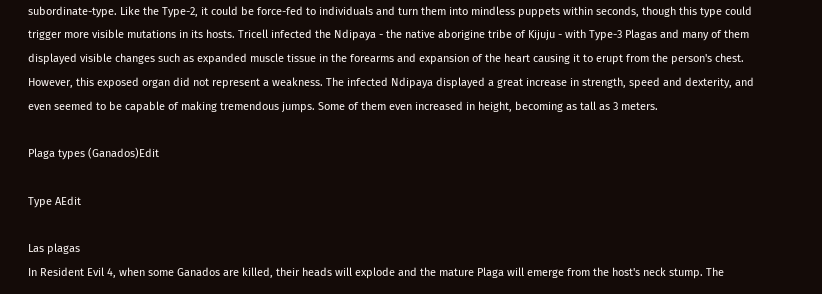subordinate-type. Like the Type-2, it could be force-fed to individuals and turn them into mindless puppets within seconds, though this type could trigger more visible mutations in its hosts. Tricell infected the Ndipaya - the native aborigine tribe of Kijuju - with Type-3 Plagas and many of them displayed visible changes such as expanded muscle tissue in the forearms and expansion of the heart causing it to erupt from the person's chest. However, this exposed organ did not represent a weakness. The infected Ndipaya displayed a great increase in strength, speed and dexterity, and even seemed to be capable of making tremendous jumps. Some of them even increased in height, becoming as tall as 3 meters.

Plaga types (Ganados)Edit

Type AEdit

Las plagas
In Resident Evil 4, when some Ganados are killed, their heads will explode and the mature Plaga will emerge from the host's neck stump. The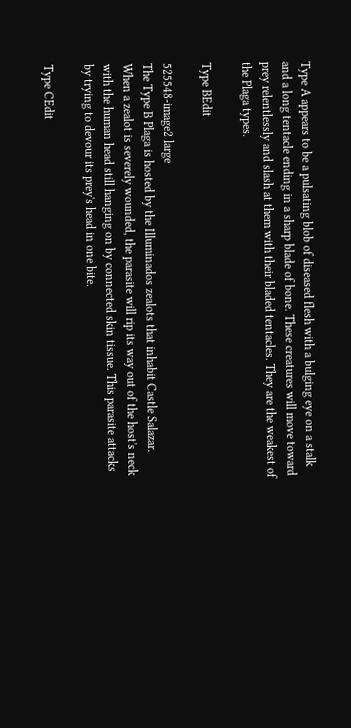Type A appears to be a pulsating blob of diseased flesh with a bulging eye on a stalk and a long tentacle ending in a sharp blade of bone. These creatures will move toward prey relentlessly and slash at them with their bladed tentacles. They are the weakest of the Plaga types.

Type BEdit

525548-image2 large
The Type B Plaga is hosted by the Illuminados zealots that inhabit Castle Salazar. When a zealot is severely wounded, the parasite will rip its way out of the host's neck with the human head still hanging on by connected skin tissue. This parasite attacks by trying to devour its prey's head in one bite.

Type CEdit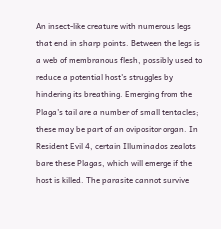An insect-like creature with numerous legs that end in sharp points. Between the legs is a web of membranous flesh, possibly used to reduce a potential host's struggles by hindering its breathing. Emerging from the Plaga's tail are a number of small tentacles; these may be part of an ovipositor organ. In Resident Evil 4, certain Illuminados zealots bare these Plagas, which will emerge if the host is killed. The parasite cannot survive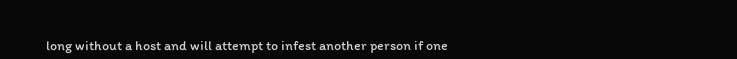long without a host and will attempt to infest another person if one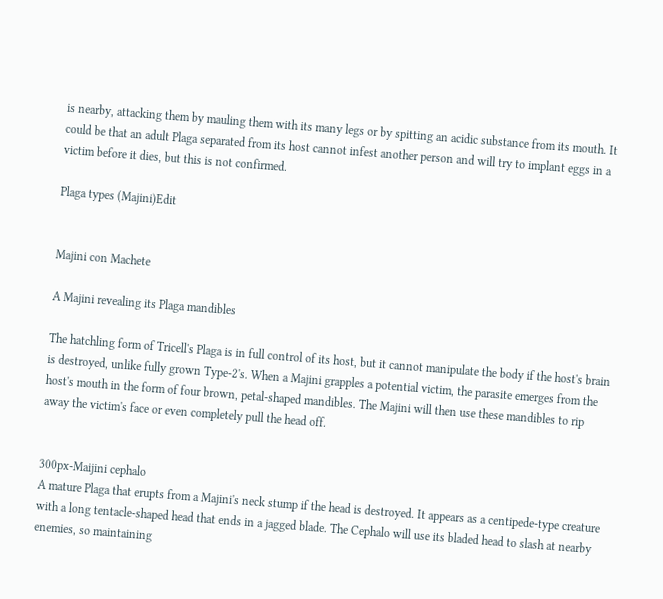is nearby, attacking them by mauling them with its many legs or by spitting an acidic substance from its mouth. It could be that an adult Plaga separated from its host cannot infest another person and will try to implant eggs in a victim before it dies, but this is not confirmed.

Plaga types (Majini)Edit


Majini con Machete

A Majini revealing its Plaga mandibles

The hatchling form of Tricell's Plaga is in full control of its host, but it cannot manipulate the body if the host's brain is destroyed, unlike fully grown Type-2's. When a Majini grapples a potential victim, the parasite emerges from the host's mouth in the form of four brown, petal-shaped mandibles. The Majini will then use these mandibles to rip away the victim's face or even completely pull the head off.


300px-Maijini cephalo
A mature Plaga that erupts from a Majini's neck stump if the head is destroyed. It appears as a centipede-type creature with a long tentacle-shaped head that ends in a jagged blade. The Cephalo will use its bladed head to slash at nearby enemies, so maintaining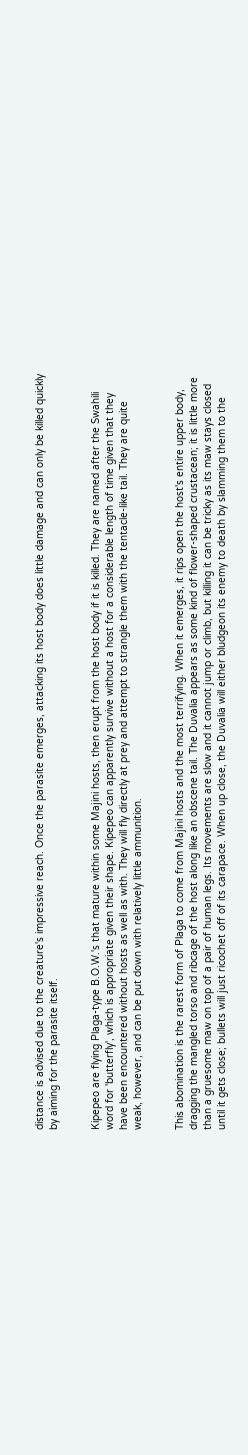distance is advised due to the creature's impressive reach. Once the parasite emerges, attacking its host body does little damage and can only be killed quickly by aiming for the parasite itself.


Kipepeo are flying Plaga-type B.O.W.'s that mature within some Majini hosts, then erupt from the host body if it is killed. They are named after the Swahili word for 'butterfly', which is appropriate given their shape. Kipepeo can apparently survive without a host for a considerable length of time given that they have been encountered without hosts as well as with. They will fly directly at prey and attempt to strangle them with the tentacle-like tail. They are quite weak, however, and can be put down with relatively little ammunition.


This abomination is the rarest form of Plaga to come from Majini hosts and the most terrifying. When it emerges, it rips open the host's entire upper body, dragging the mangled torso and ribcage of the host along like an obscene tail. The Duvalia appears as some kind of flower-shaped crustacean; it is little more than a gruesome maw on top of a pair of human legs. Its movements are slow and it cannot jump or climb, but killing it can be tricky as its maw stays closed until it gets close; bullets will just ricochet off of its carapace. When up close, the Duvalia will either bludgeon its enemy to death by slamming them to the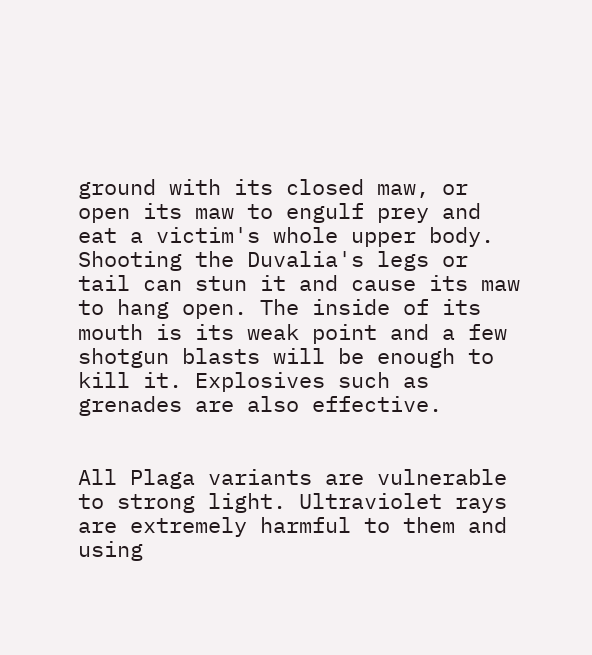ground with its closed maw, or open its maw to engulf prey and eat a victim's whole upper body. Shooting the Duvalia's legs or tail can stun it and cause its maw to hang open. The inside of its mouth is its weak point and a few shotgun blasts will be enough to kill it. Explosives such as grenades are also effective.


All Plaga variants are vulnerable to strong light. Ultraviolet rays are extremely harmful to them and using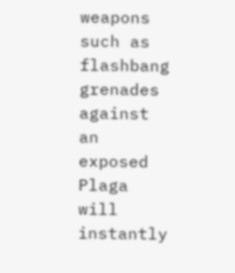weapons such as flashbang grenades against an exposed Plaga will instantly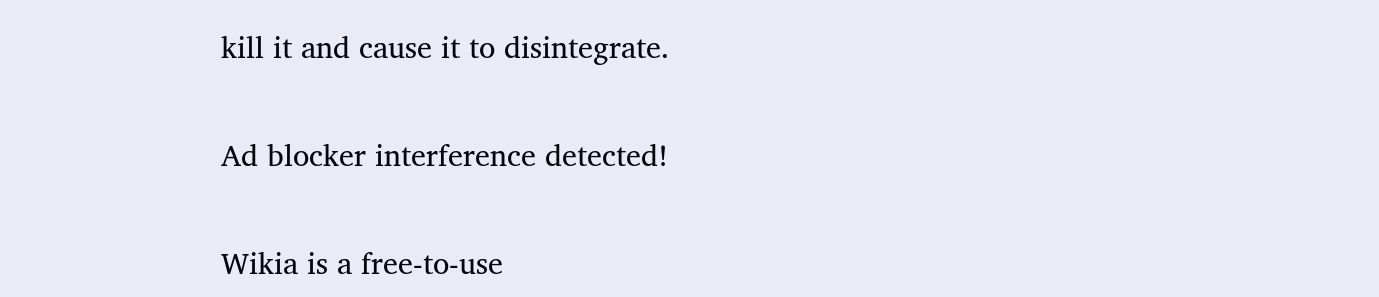kill it and cause it to disintegrate.

Ad blocker interference detected!

Wikia is a free-to-use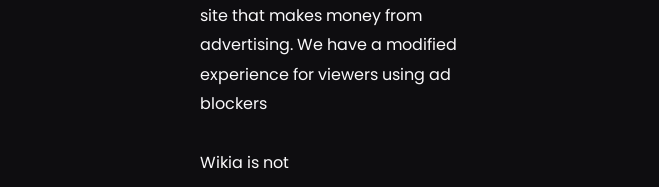site that makes money from advertising. We have a modified experience for viewers using ad blockers

Wikia is not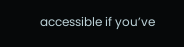accessible if you’ve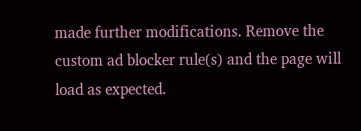made further modifications. Remove the custom ad blocker rule(s) and the page will load as expected.